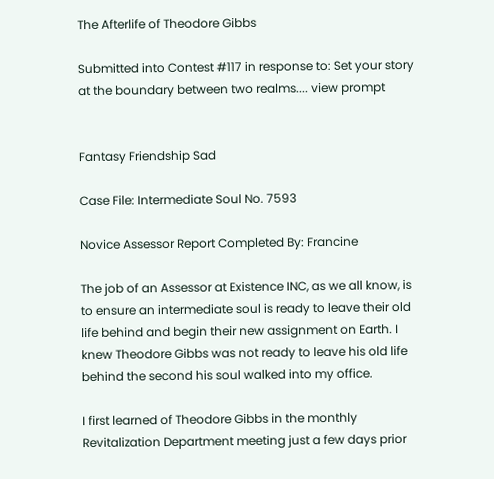The Afterlife of Theodore Gibbs

Submitted into Contest #117 in response to: Set your story at the boundary between two realms.... view prompt


Fantasy Friendship Sad

Case File: Intermediate Soul No. 7593

Novice Assessor Report Completed By: Francine

The job of an Assessor at Existence INC, as we all know, is to ensure an intermediate soul is ready to leave their old life behind and begin their new assignment on Earth. I knew Theodore Gibbs was not ready to leave his old life behind the second his soul walked into my office.

I first learned of Theodore Gibbs in the monthly Revitalization Department meeting just a few days prior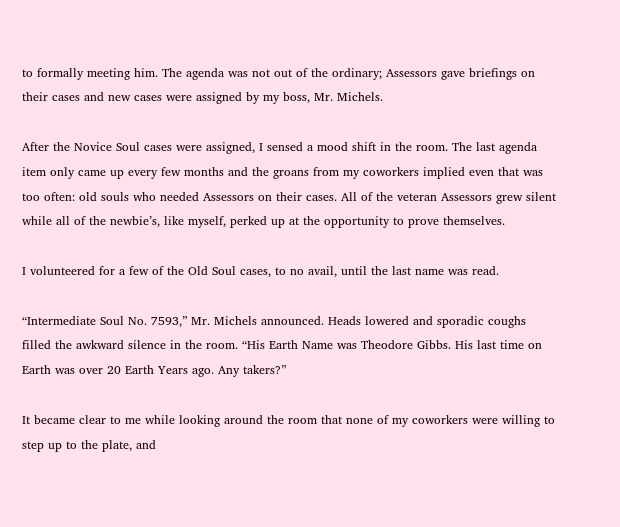to formally meeting him. The agenda was not out of the ordinary; Assessors gave briefings on their cases and new cases were assigned by my boss, Mr. Michels.

After the Novice Soul cases were assigned, I sensed a mood shift in the room. The last agenda item only came up every few months and the groans from my coworkers implied even that was too often: old souls who needed Assessors on their cases. All of the veteran Assessors grew silent while all of the newbie’s, like myself, perked up at the opportunity to prove themselves.

I volunteered for a few of the Old Soul cases, to no avail, until the last name was read.

“Intermediate Soul No. 7593,” Mr. Michels announced. Heads lowered and sporadic coughs filled the awkward silence in the room. “His Earth Name was Theodore Gibbs. His last time on Earth was over 20 Earth Years ago. Any takers?”

It became clear to me while looking around the room that none of my coworkers were willing to step up to the plate, and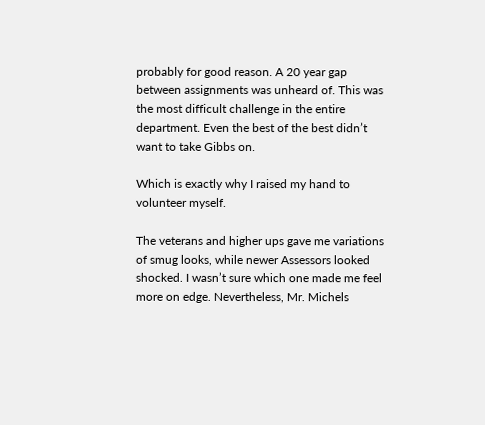probably for good reason. A 20 year gap between assignments was unheard of. This was the most difficult challenge in the entire department. Even the best of the best didn’t want to take Gibbs on.

Which is exactly why I raised my hand to volunteer myself.

The veterans and higher ups gave me variations of smug looks, while newer Assessors looked shocked. I wasn’t sure which one made me feel more on edge. Nevertheless, Mr. Michels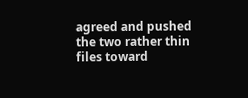agreed and pushed the two rather thin files toward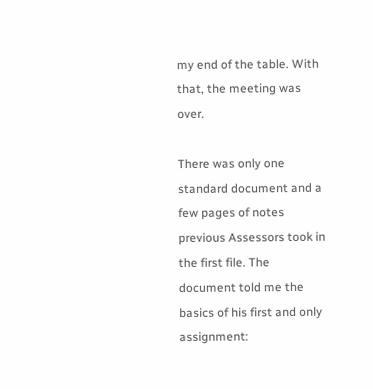my end of the table. With that, the meeting was over.

There was only one standard document and a few pages of notes previous Assessors took in the first file. The document told me the basics of his first and only assignment: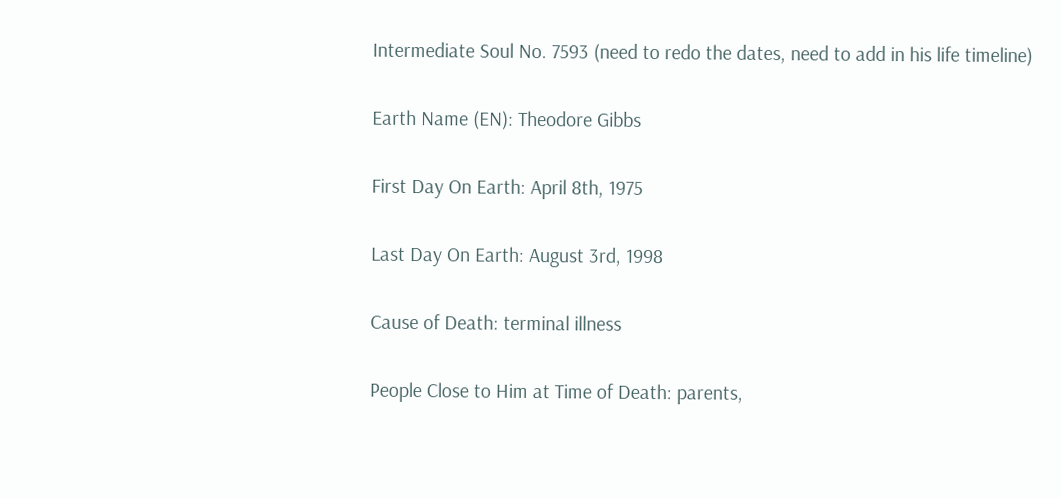Intermediate Soul No. 7593 (need to redo the dates, need to add in his life timeline)

Earth Name (EN): Theodore Gibbs

First Day On Earth: April 8th, 1975

Last Day On Earth: August 3rd, 1998

Cause of Death: terminal illness

People Close to Him at Time of Death: parents,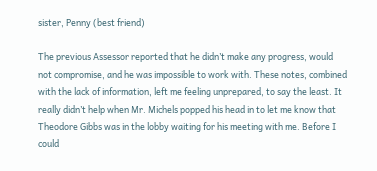sister, Penny (best friend)

The previous Assessor reported that he didn’t make any progress, would not compromise, and he was impossible to work with. These notes, combined with the lack of information, left me feeling unprepared, to say the least. It really didn’t help when Mr. Michels popped his head in to let me know that Theodore Gibbs was in the lobby waiting for his meeting with me. Before I could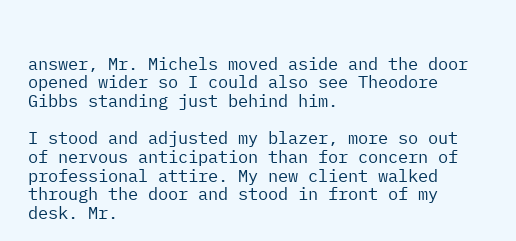answer, Mr. Michels moved aside and the door opened wider so I could also see Theodore Gibbs standing just behind him.

I stood and adjusted my blazer, more so out of nervous anticipation than for concern of professional attire. My new client walked through the door and stood in front of my desk. Mr.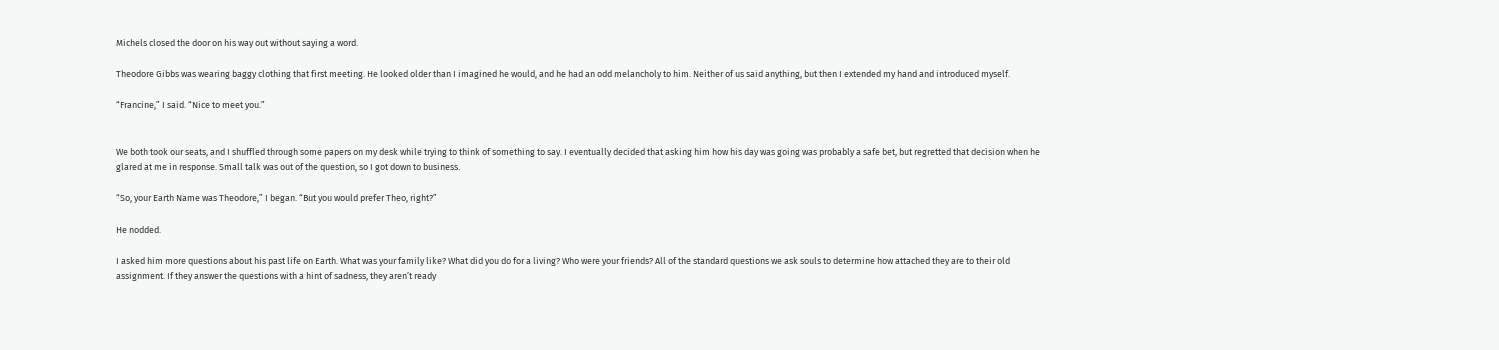Michels closed the door on his way out without saying a word.

Theodore Gibbs was wearing baggy clothing that first meeting. He looked older than I imagined he would, and he had an odd melancholy to him. Neither of us said anything, but then I extended my hand and introduced myself.

“Francine,” I said. “Nice to meet you.”


We both took our seats, and I shuffled through some papers on my desk while trying to think of something to say. I eventually decided that asking him how his day was going was probably a safe bet, but regretted that decision when he glared at me in response. Small talk was out of the question, so I got down to business.

“So, your Earth Name was Theodore,” I began. “But you would prefer Theo, right?”

He nodded.

I asked him more questions about his past life on Earth. What was your family like? What did you do for a living? Who were your friends? All of the standard questions we ask souls to determine how attached they are to their old assignment. If they answer the questions with a hint of sadness, they aren’t ready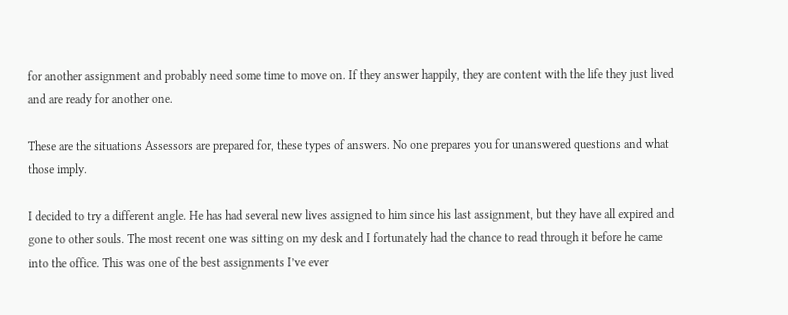for another assignment and probably need some time to move on. If they answer happily, they are content with the life they just lived and are ready for another one.

These are the situations Assessors are prepared for, these types of answers. No one prepares you for unanswered questions and what those imply.

I decided to try a different angle. He has had several new lives assigned to him since his last assignment, but they have all expired and gone to other souls. The most recent one was sitting on my desk and I fortunately had the chance to read through it before he came into the office. This was one of the best assignments I’ve ever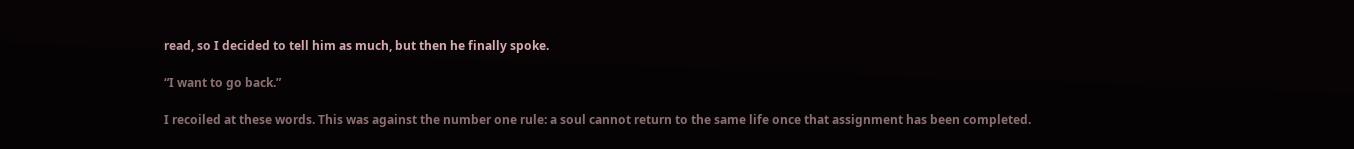read, so I decided to tell him as much, but then he finally spoke.

“I want to go back.”

I recoiled at these words. This was against the number one rule: a soul cannot return to the same life once that assignment has been completed.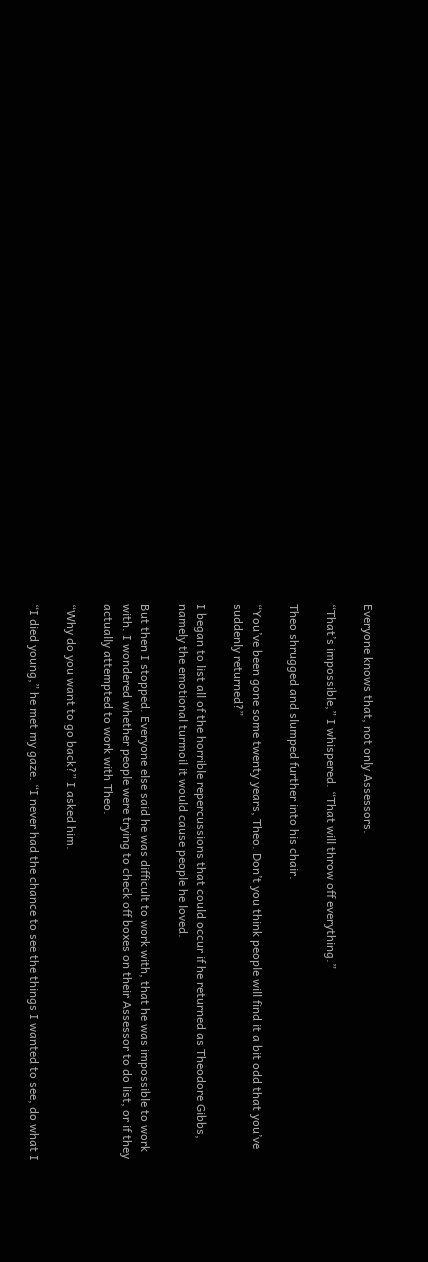Everyone knows that, not only Assessors.

“That’s impossible,” I whispered. “That will throw off everything.”

Theo shrugged and slumped further into his chair.

“You’ve been gone some twenty years, Theo. Don’t you think people will find it a bit odd that you’ve suddenly returned?”

I began to list all of the horrible repercussions that could occur if he returned as Theodore Gibbs, namely the emotional turmoil it would cause people he loved.

But then I stopped. Everyone else said he was difficult to work with, that he was impossible to work with. I wondered whether people were trying to check off boxes on their Assessor to do list, or if they actually attempted to work with Theo.

“Why do you want to go back?” I asked him.

“I died young,” he met my gaze. “I never had the chance to see the things I wanted to see, do what I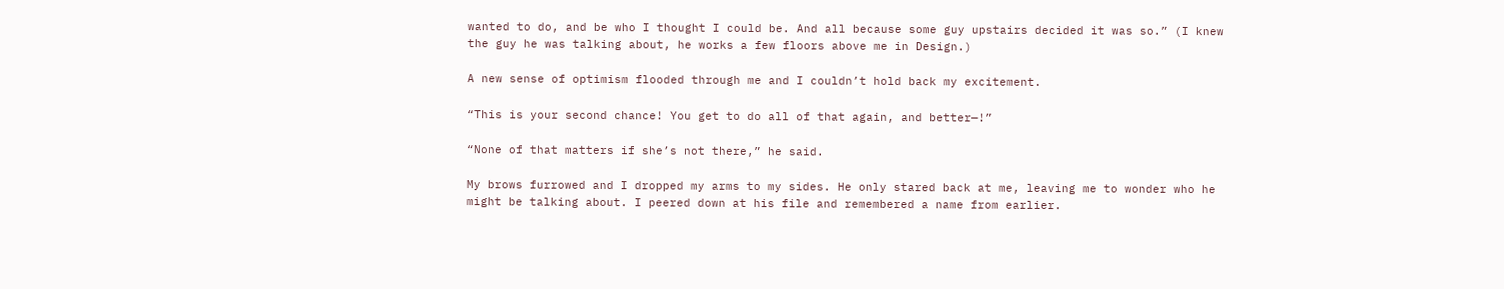wanted to do, and be who I thought I could be. And all because some guy upstairs decided it was so.” (I knew the guy he was talking about, he works a few floors above me in Design.)

A new sense of optimism flooded through me and I couldn’t hold back my excitement.

“This is your second chance! You get to do all of that again, and better—!”

“None of that matters if she’s not there,” he said.

My brows furrowed and I dropped my arms to my sides. He only stared back at me, leaving me to wonder who he might be talking about. I peered down at his file and remembered a name from earlier.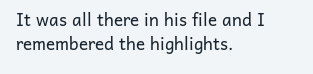It was all there in his file and I remembered the highlights.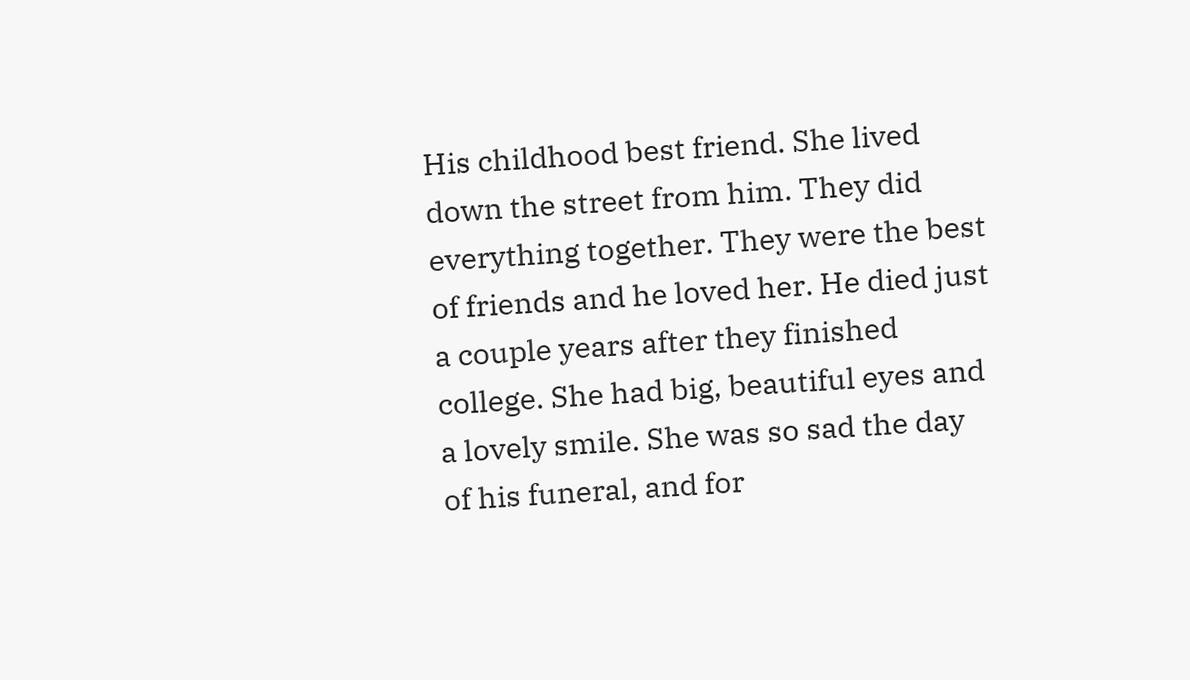His childhood best friend. She lived down the street from him. They did everything together. They were the best of friends and he loved her. He died just a couple years after they finished college. She had big, beautiful eyes and a lovely smile. She was so sad the day of his funeral, and for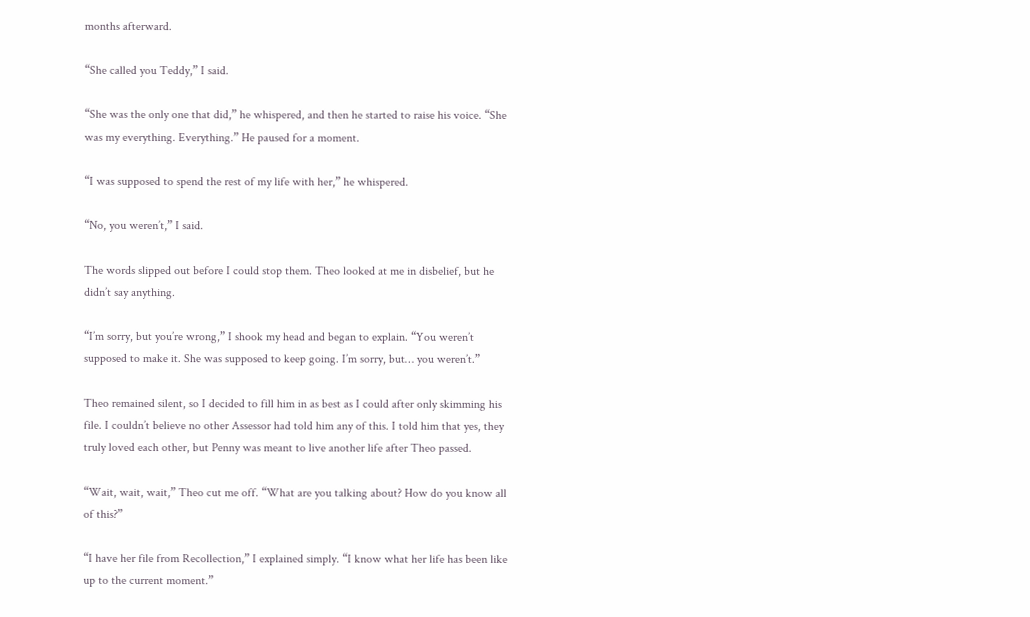months afterward.

“She called you Teddy,” I said.

“She was the only one that did,” he whispered, and then he started to raise his voice. “She was my everything. Everything.” He paused for a moment.

“I was supposed to spend the rest of my life with her,” he whispered.

“No, you weren’t,” I said.

The words slipped out before I could stop them. Theo looked at me in disbelief, but he didn’t say anything.

“I’m sorry, but you’re wrong,” I shook my head and began to explain. “You weren’t supposed to make it. She was supposed to keep going. I’m sorry, but… you weren’t.”

Theo remained silent, so I decided to fill him in as best as I could after only skimming his file. I couldn’t believe no other Assessor had told him any of this. I told him that yes, they truly loved each other, but Penny was meant to live another life after Theo passed.

“Wait, wait, wait,” Theo cut me off. “What are you talking about? How do you know all of this?”

“I have her file from Recollection,” I explained simply. “I know what her life has been like up to the current moment.”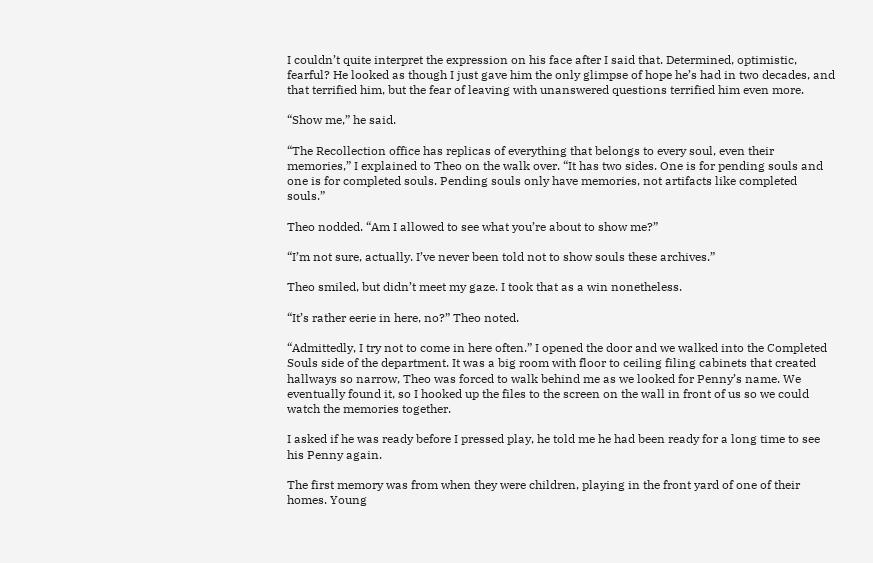I couldn’t quite interpret the expression on his face after I said that. Determined, optimistic, fearful? He looked as though I just gave him the only glimpse of hope he’s had in two decades, and that terrified him, but the fear of leaving with unanswered questions terrified him even more.

“Show me,” he said.

“The Recollection office has replicas of everything that belongs to every soul, even their memories,” I explained to Theo on the walk over. “It has two sides. One is for pending souls and one is for completed souls. Pending souls only have memories, not artifacts like completed souls.”

Theo nodded. “Am I allowed to see what you’re about to show me?”

“I’m not sure, actually. I’ve never been told not to show souls these archives.”

Theo smiled, but didn’t meet my gaze. I took that as a win nonetheless.

“It’s rather eerie in here, no?” Theo noted.

“Admittedly, I try not to come in here often.” I opened the door and we walked into the Completed Souls side of the department. It was a big room with floor to ceiling filing cabinets that created hallways so narrow, Theo was forced to walk behind me as we looked for Penny’s name. We eventually found it, so I hooked up the files to the screen on the wall in front of us so we could watch the memories together.

I asked if he was ready before I pressed play, he told me he had been ready for a long time to see his Penny again.

The first memory was from when they were children, playing in the front yard of one of their homes. Young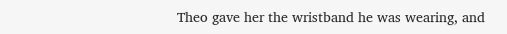Theo gave her the wristband he was wearing, and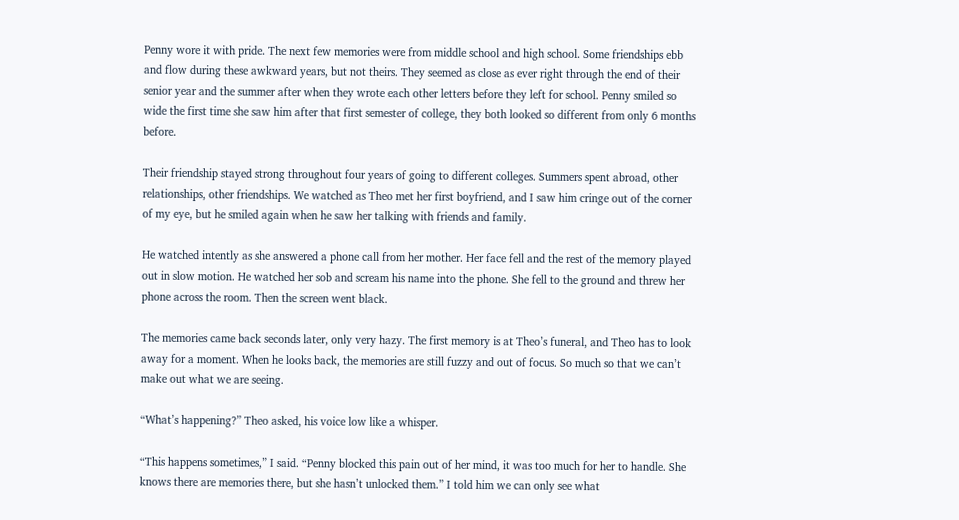Penny wore it with pride. The next few memories were from middle school and high school. Some friendships ebb and flow during these awkward years, but not theirs. They seemed as close as ever right through the end of their senior year and the summer after when they wrote each other letters before they left for school. Penny smiled so wide the first time she saw him after that first semester of college, they both looked so different from only 6 months before.

Their friendship stayed strong throughout four years of going to different colleges. Summers spent abroad, other relationships, other friendships. We watched as Theo met her first boyfriend, and I saw him cringe out of the corner of my eye, but he smiled again when he saw her talking with friends and family.

He watched intently as she answered a phone call from her mother. Her face fell and the rest of the memory played out in slow motion. He watched her sob and scream his name into the phone. She fell to the ground and threw her phone across the room. Then the screen went black.

The memories came back seconds later, only very hazy. The first memory is at Theo’s funeral, and Theo has to look away for a moment. When he looks back, the memories are still fuzzy and out of focus. So much so that we can’t make out what we are seeing.

“What’s happening?” Theo asked, his voice low like a whisper.

“This happens sometimes,” I said. “Penny blocked this pain out of her mind, it was too much for her to handle. She knows there are memories there, but she hasn’t unlocked them.” I told him we can only see what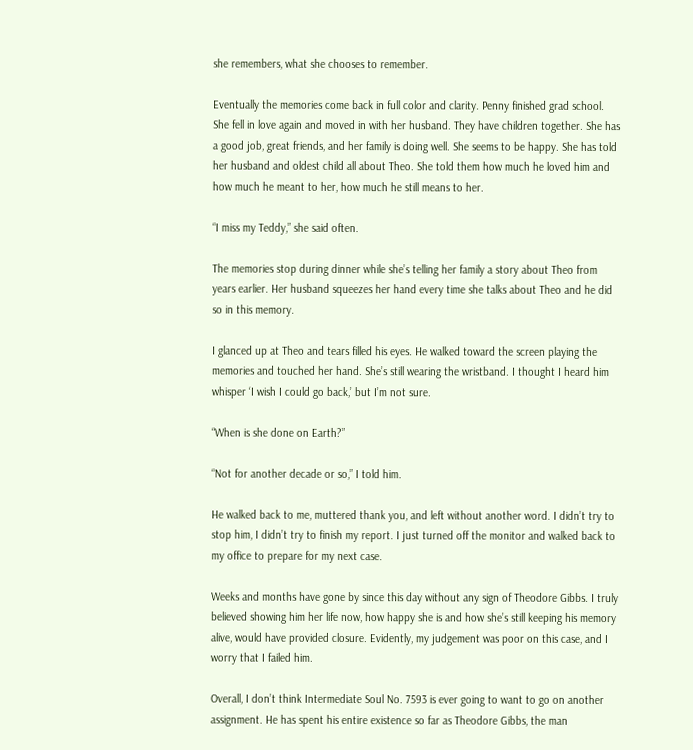she remembers, what she chooses to remember.

Eventually the memories come back in full color and clarity. Penny finished grad school. She fell in love again and moved in with her husband. They have children together. She has a good job, great friends, and her family is doing well. She seems to be happy. She has told her husband and oldest child all about Theo. She told them how much he loved him and how much he meant to her, how much he still means to her.

“I miss my Teddy,” she said often.

The memories stop during dinner while she’s telling her family a story about Theo from years earlier. Her husband squeezes her hand every time she talks about Theo and he did so in this memory.

I glanced up at Theo and tears filled his eyes. He walked toward the screen playing the memories and touched her hand. She’s still wearing the wristband. I thought I heard him whisper ‘I wish I could go back,’ but I’m not sure.

“When is she done on Earth?”

“Not for another decade or so,” I told him.

He walked back to me, muttered thank you, and left without another word. I didn’t try to stop him, I didn’t try to finish my report. I just turned off the monitor and walked back to my office to prepare for my next case.

Weeks and months have gone by since this day without any sign of Theodore Gibbs. I truly believed showing him her life now, how happy she is and how she’s still keeping his memory alive, would have provided closure. Evidently, my judgement was poor on this case, and I worry that I failed him.

Overall, I don’t think Intermediate Soul No. 7593 is ever going to want to go on another assignment. He has spent his entire existence so far as Theodore Gibbs, the man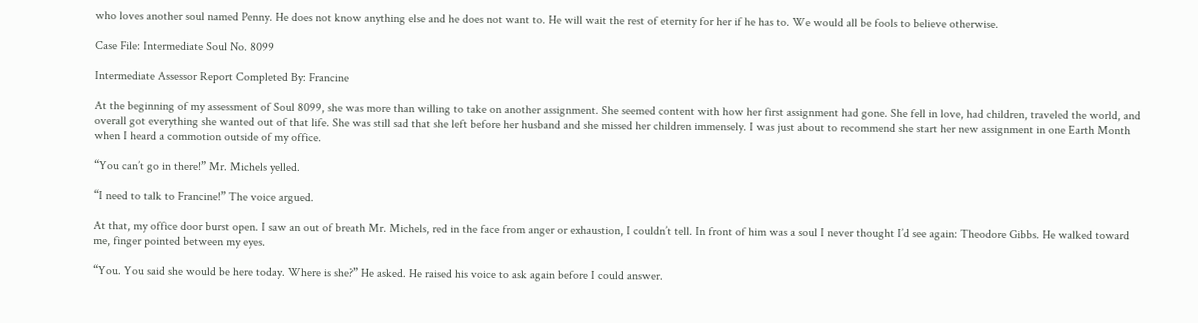who loves another soul named Penny. He does not know anything else and he does not want to. He will wait the rest of eternity for her if he has to. We would all be fools to believe otherwise.

Case File: Intermediate Soul No. 8099

Intermediate Assessor Report Completed By: Francine

At the beginning of my assessment of Soul 8099, she was more than willing to take on another assignment. She seemed content with how her first assignment had gone. She fell in love, had children, traveled the world, and overall got everything she wanted out of that life. She was still sad that she left before her husband and she missed her children immensely. I was just about to recommend she start her new assignment in one Earth Month when I heard a commotion outside of my office.

“You can’t go in there!” Mr. Michels yelled.

“I need to talk to Francine!” The voice argued.

At that, my office door burst open. I saw an out of breath Mr. Michels, red in the face from anger or exhaustion, I couldn’t tell. In front of him was a soul I never thought I’d see again: Theodore Gibbs. He walked toward me, finger pointed between my eyes.

“You. You said she would be here today. Where is she?” He asked. He raised his voice to ask again before I could answer.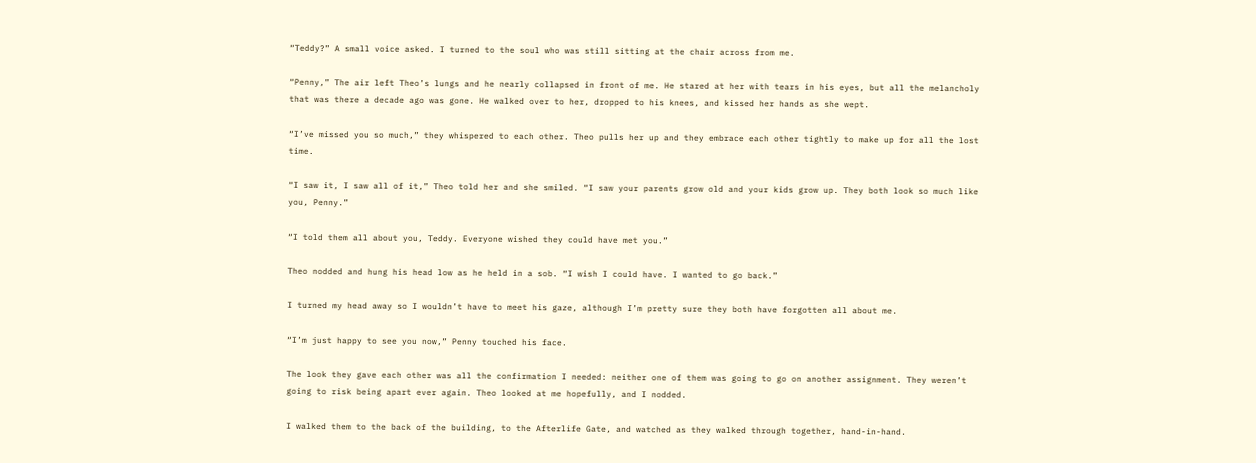“Teddy?” A small voice asked. I turned to the soul who was still sitting at the chair across from me.

“Penny,” The air left Theo’s lungs and he nearly collapsed in front of me. He stared at her with tears in his eyes, but all the melancholy that was there a decade ago was gone. He walked over to her, dropped to his knees, and kissed her hands as she wept.

“I’ve missed you so much,” they whispered to each other. Theo pulls her up and they embrace each other tightly to make up for all the lost time.

“I saw it, I saw all of it,” Theo told her and she smiled. “I saw your parents grow old and your kids grow up. They both look so much like you, Penny.”

“I told them all about you, Teddy. Everyone wished they could have met you.”

Theo nodded and hung his head low as he held in a sob. “I wish I could have. I wanted to go back.”

I turned my head away so I wouldn’t have to meet his gaze, although I’m pretty sure they both have forgotten all about me.

“I’m just happy to see you now,” Penny touched his face.

The look they gave each other was all the confirmation I needed: neither one of them was going to go on another assignment. They weren’t going to risk being apart ever again. Theo looked at me hopefully, and I nodded.

I walked them to the back of the building, to the Afterlife Gate, and watched as they walked through together, hand-in-hand.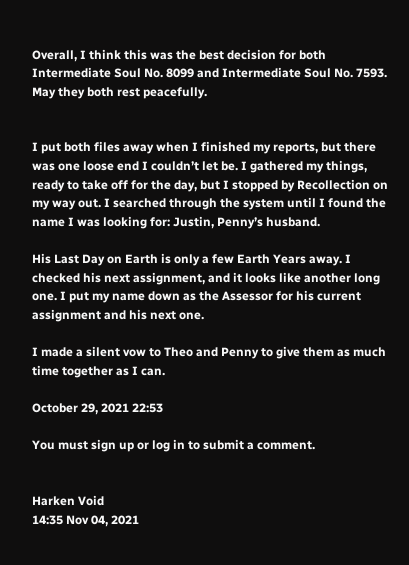Overall, I think this was the best decision for both Intermediate Soul No. 8099 and Intermediate Soul No. 7593. May they both rest peacefully.


I put both files away when I finished my reports, but there was one loose end I couldn’t let be. I gathered my things, ready to take off for the day, but I stopped by Recollection on my way out. I searched through the system until I found the name I was looking for: Justin, Penny’s husband.

His Last Day on Earth is only a few Earth Years away. I checked his next assignment, and it looks like another long one. I put my name down as the Assessor for his current assignment and his next one.

I made a silent vow to Theo and Penny to give them as much time together as I can.

October 29, 2021 22:53

You must sign up or log in to submit a comment.


Harken Void
14:35 Nov 04, 2021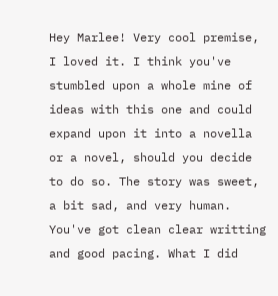Hey Marlee! Very cool premise, I loved it. I think you've stumbled upon a whole mine of ideas with this one and could expand upon it into a novella or a novel, should you decide to do so. The story was sweet, a bit sad, and very human. You've got clean clear writting and good pacing. What I did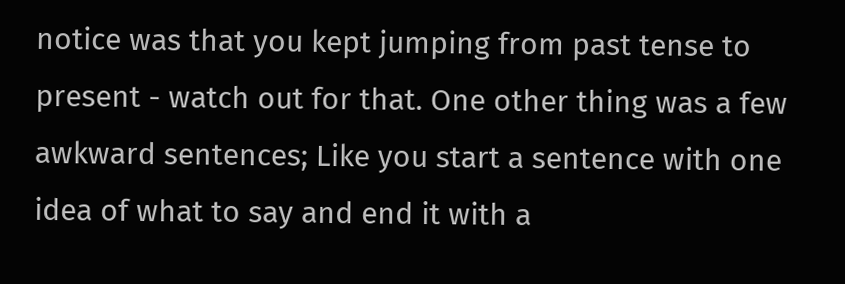notice was that you kept jumping from past tense to present - watch out for that. One other thing was a few awkward sentences; Like you start a sentence with one idea of what to say and end it with a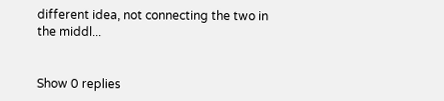different idea, not connecting the two in the middl...


Show 0 replies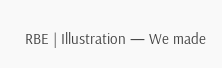RBE | Illustration — We made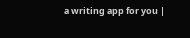a writing app for you |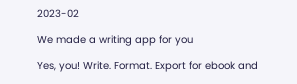2023-02

We made a writing app for you

Yes, you! Write. Format. Export for ebook and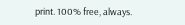print. 100% free, always.